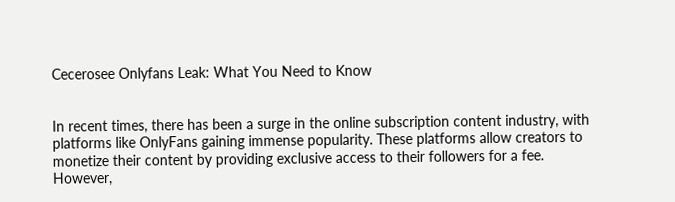Cecerosee Onlyfans Leak: What You Need to Know


In recent times, there has been a surge in the online subscription content industry, with platforms like OnlyFans gaining immense popularity. These platforms allow creators to monetize their content by providing exclusive access to their followers for a fee. However,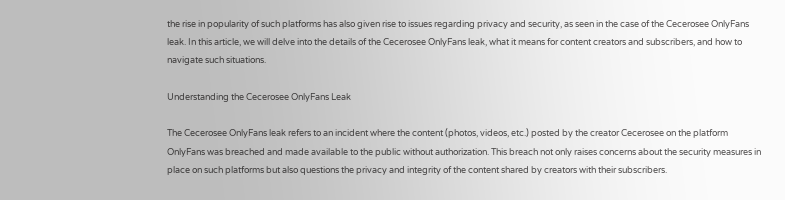the rise in popularity of such platforms has also given rise to issues regarding privacy and security, as seen in the case of the Cecerosee OnlyFans leak. In this article, we will delve into the details of the Cecerosee OnlyFans leak, what it means for content creators and subscribers, and how to navigate such situations.

Understanding the Cecerosee OnlyFans Leak

The Cecerosee OnlyFans leak refers to an incident where the content (photos, videos, etc.) posted by the creator Cecerosee on the platform OnlyFans was breached and made available to the public without authorization. This breach not only raises concerns about the security measures in place on such platforms but also questions the privacy and integrity of the content shared by creators with their subscribers.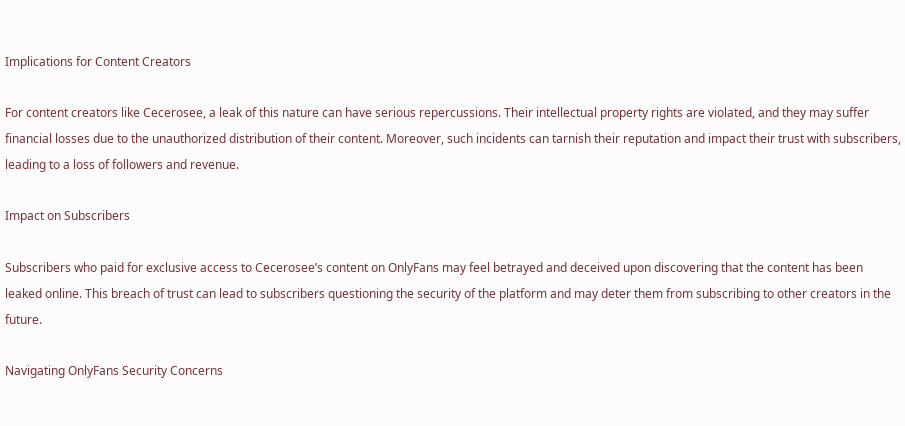Implications for Content Creators

For content creators like Cecerosee, a leak of this nature can have serious repercussions. Their intellectual property rights are violated, and they may suffer financial losses due to the unauthorized distribution of their content. Moreover, such incidents can tarnish their reputation and impact their trust with subscribers, leading to a loss of followers and revenue.

Impact on Subscribers

Subscribers who paid for exclusive access to Cecerosee’s content on OnlyFans may feel betrayed and deceived upon discovering that the content has been leaked online. This breach of trust can lead to subscribers questioning the security of the platform and may deter them from subscribing to other creators in the future.

Navigating OnlyFans Security Concerns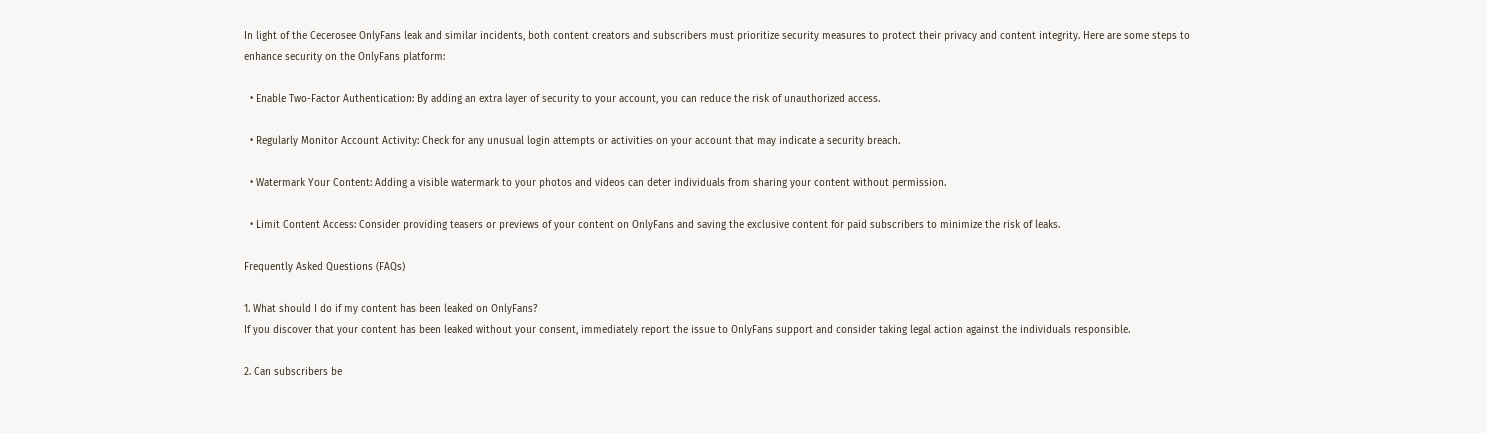In light of the Cecerosee OnlyFans leak and similar incidents, both content creators and subscribers must prioritize security measures to protect their privacy and content integrity. Here are some steps to enhance security on the OnlyFans platform:

  • Enable Two-Factor Authentication: By adding an extra layer of security to your account, you can reduce the risk of unauthorized access.

  • Regularly Monitor Account Activity: Check for any unusual login attempts or activities on your account that may indicate a security breach.

  • Watermark Your Content: Adding a visible watermark to your photos and videos can deter individuals from sharing your content without permission.

  • Limit Content Access: Consider providing teasers or previews of your content on OnlyFans and saving the exclusive content for paid subscribers to minimize the risk of leaks.

Frequently Asked Questions (FAQs)

1. What should I do if my content has been leaked on OnlyFans?
If you discover that your content has been leaked without your consent, immediately report the issue to OnlyFans support and consider taking legal action against the individuals responsible.

2. Can subscribers be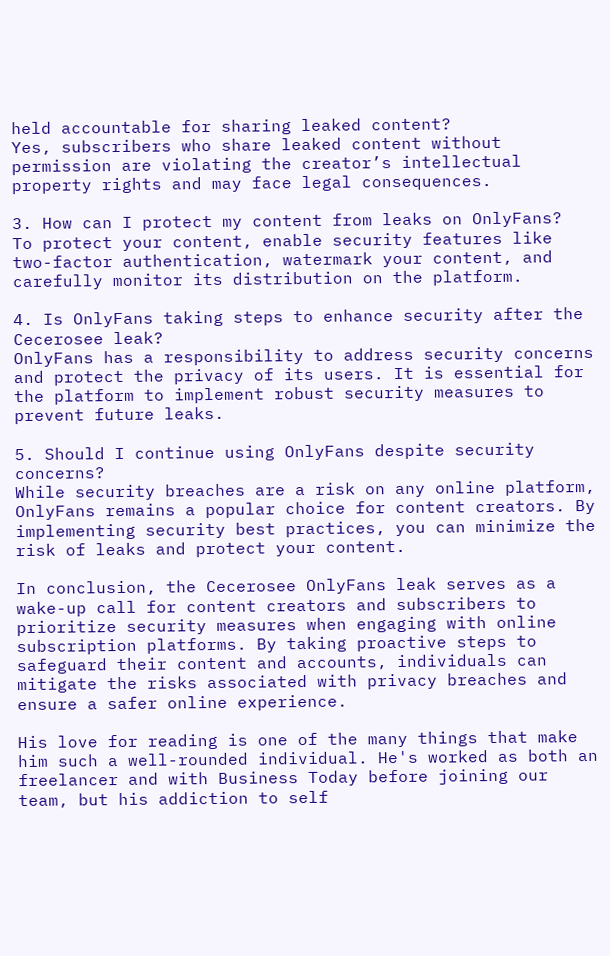held accountable for sharing leaked content?
Yes, subscribers who share leaked content without permission are violating the creator’s intellectual property rights and may face legal consequences.

3. How can I protect my content from leaks on OnlyFans?
To protect your content, enable security features like two-factor authentication, watermark your content, and carefully monitor its distribution on the platform.

4. Is OnlyFans taking steps to enhance security after the Cecerosee leak?
OnlyFans has a responsibility to address security concerns and protect the privacy of its users. It is essential for the platform to implement robust security measures to prevent future leaks.

5. Should I continue using OnlyFans despite security concerns?
While security breaches are a risk on any online platform, OnlyFans remains a popular choice for content creators. By implementing security best practices, you can minimize the risk of leaks and protect your content.

In conclusion, the Cecerosee OnlyFans leak serves as a wake-up call for content creators and subscribers to prioritize security measures when engaging with online subscription platforms. By taking proactive steps to safeguard their content and accounts, individuals can mitigate the risks associated with privacy breaches and ensure a safer online experience.

His love for reading is one of the many things that make him such a well-rounded individual. He's worked as both an freelancer and with Business Today before joining our team, but his addiction to self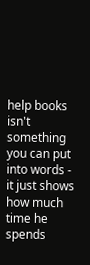help books isn't something you can put into words - it just shows how much time he spends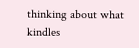thinking about what kindles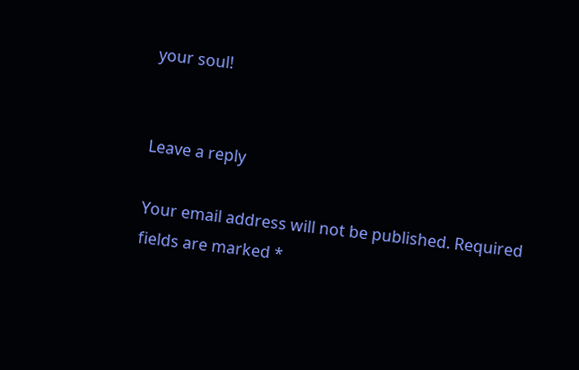your soul!


Leave a reply

Your email address will not be published. Required fields are marked *